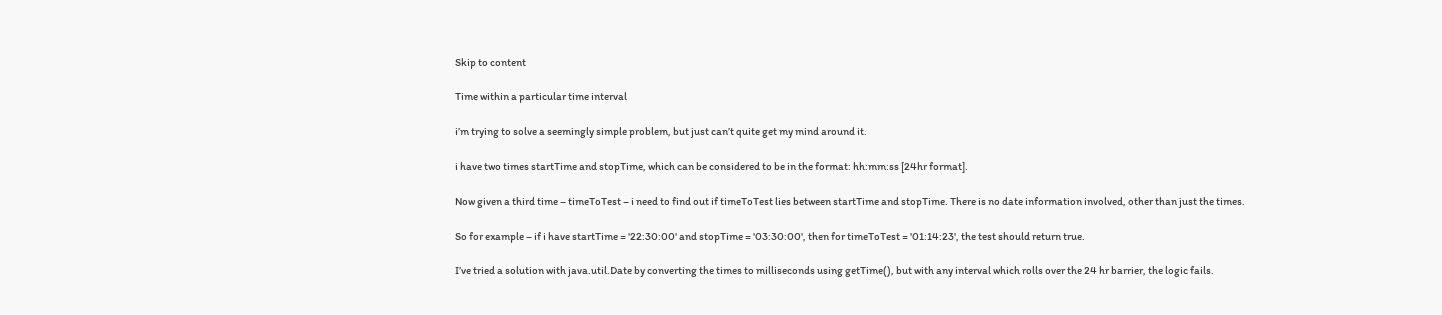Skip to content

Time within a particular time interval

i’m trying to solve a seemingly simple problem, but just can’t quite get my mind around it.

i have two times startTime and stopTime, which can be considered to be in the format: hh:mm:ss [24hr format].

Now given a third time – timeToTest – i need to find out if timeToTest lies between startTime and stopTime. There is no date information involved, other than just the times.

So for example – if i have startTime = '22:30:00' and stopTime = '03:30:00', then for timeToTest = '01:14:23', the test should return true.

I’ve tried a solution with java.util.Date by converting the times to milliseconds using getTime(), but with any interval which rolls over the 24 hr barrier, the logic fails.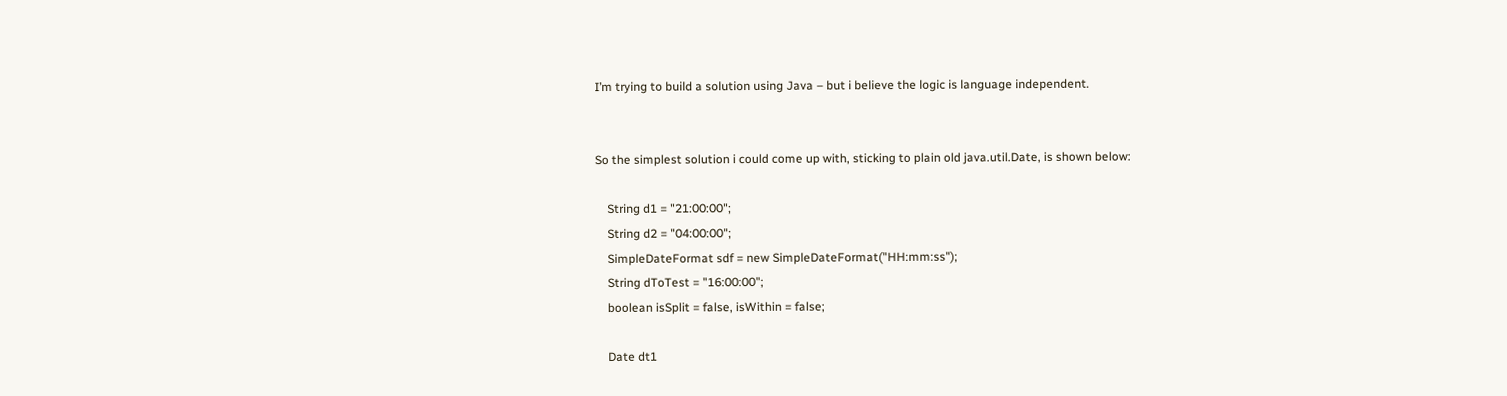I’m trying to build a solution using Java – but i believe the logic is language independent.


So the simplest solution i could come up with, sticking to plain old java.util.Date, is shown below:

    String d1 = "21:00:00";
    String d2 = "04:00:00";
    SimpleDateFormat sdf = new SimpleDateFormat("HH:mm:ss");
    String dToTest = "16:00:00";
    boolean isSplit = false, isWithin = false;

    Date dt1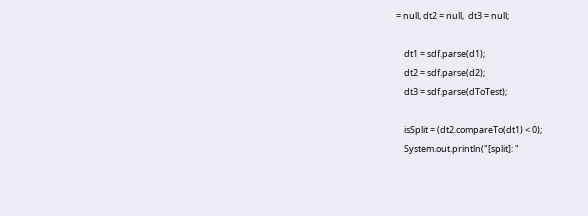= null, dt2 = null,  dt3 = null;

    dt1 = sdf.parse(d1);
    dt2 = sdf.parse(d2);
    dt3 = sdf.parse(dToTest);

    isSplit = (dt2.compareTo(dt1) < 0);
    System.out.println("[split]: "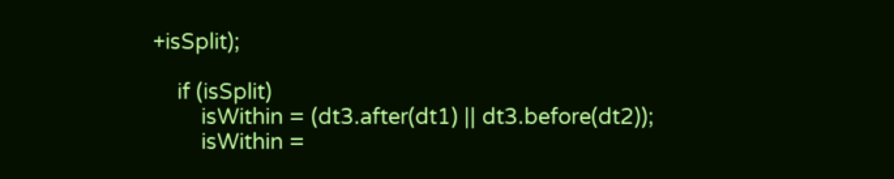+isSplit);

    if (isSplit)
        isWithin = (dt3.after(dt1) || dt3.before(dt2));
        isWithin =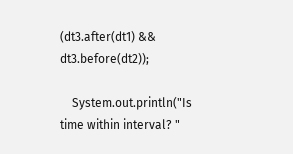(dt3.after(dt1) && dt3.before(dt2));

    System.out.println("Is time within interval? "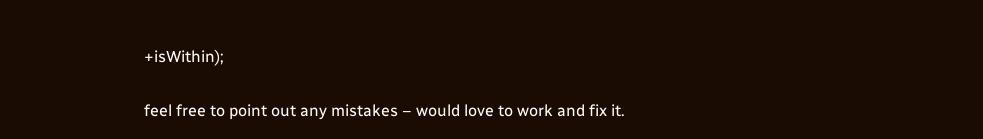+isWithin);

feel free to point out any mistakes – would love to work and fix it.